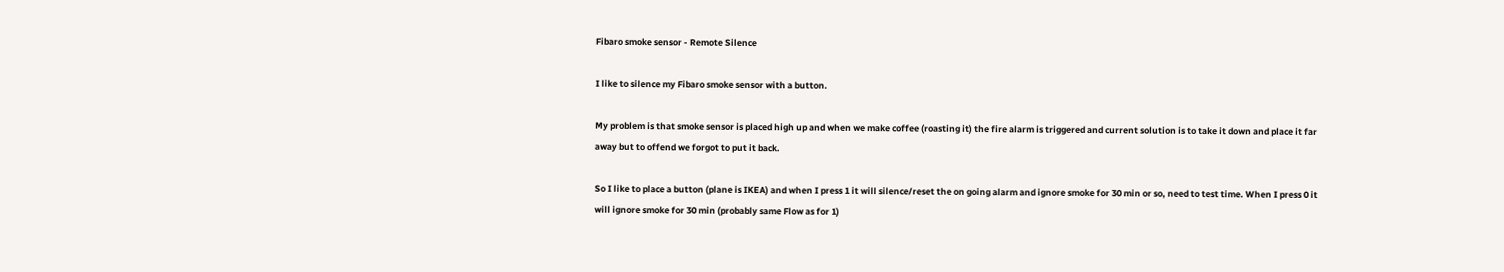Fibaro smoke sensor - Remote Silence

I like to silence my Fibaro smoke sensor with a button.

My problem is that smoke sensor is placed high up and when we make coffee (roasting it) the fire alarm is triggered and current solution is to take it down and place it far away but to offend we forgot to put it back.

So I like to place a button (plane is IKEA) and when I press 1 it will silence/reset the on going alarm and ignore smoke for 30 min or so, need to test time. When I press 0 it will ignore smoke for 30 min (probably same Flow as for 1)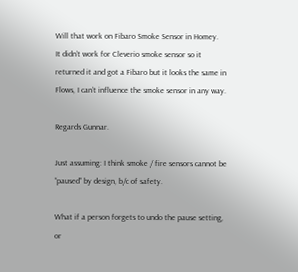Will that work on Fibaro Smoke Sensor in Homey.
It didn’t work for Cleverio smoke sensor so it returned it and got a Fibaro but it looks the same in Flows, I can’t influence the smoke sensor in any way.

Regards Gunnar.

Just assuming: I think smoke / fire sensors cannot be “paused” by design, b/c of safety.

What if a person forgets to undo the pause setting, or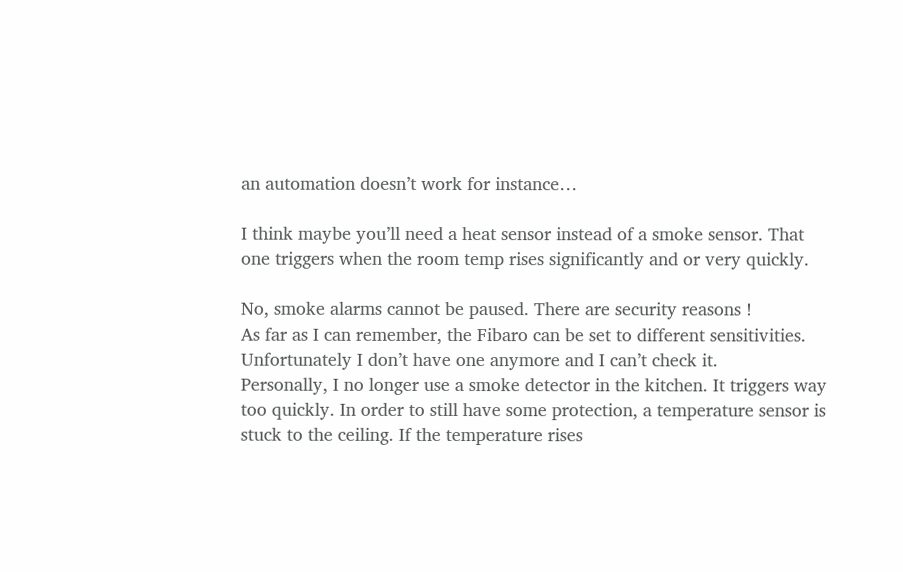an automation doesn’t work for instance…

I think maybe you’ll need a heat sensor instead of a smoke sensor. That one triggers when the room temp rises significantly and or very quickly.

No, smoke alarms cannot be paused. There are security reasons !
As far as I can remember, the Fibaro can be set to different sensitivities. Unfortunately I don’t have one anymore and I can’t check it.
Personally, I no longer use a smoke detector in the kitchen. It triggers way too quickly. In order to still have some protection, a temperature sensor is stuck to the ceiling. If the temperature rises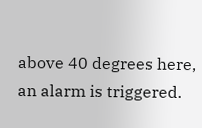above 40 degrees here, an alarm is triggered.